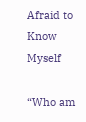Afraid to Know Myself

“Who am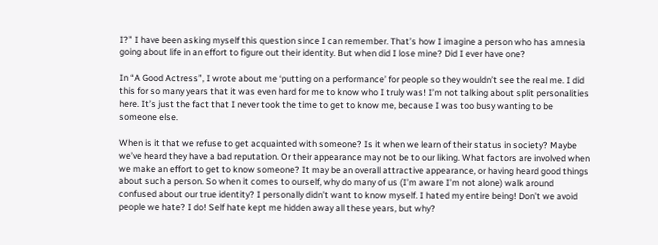I?” I have been asking myself this question since I can remember. That’s how I imagine a person who has amnesia going about life in an effort to figure out their identity. But when did I lose mine? Did I ever have one?

In “A Good Actress”, I wrote about me ‘putting on a performance’ for people so they wouldn’t see the real me. I did this for so many years that it was even hard for me to know who I truly was! I’m not talking about split personalities here. It’s just the fact that I never took the time to get to know me, because I was too busy wanting to be someone else.

When is it that we refuse to get acquainted with someone? Is it when we learn of their status in society? Maybe we’ve heard they have a bad reputation. Or their appearance may not be to our liking. What factors are involved when we make an effort to get to know someone? It may be an overall attractive appearance, or having heard good things about such a person. So when it comes to ourself, why do many of us (I’m aware I’m not alone) walk around confused about our true identity? I personally didn’t want to know myself. I hated my entire being! Don’t we avoid people we hate? I do! Self hate kept me hidden away all these years, but why?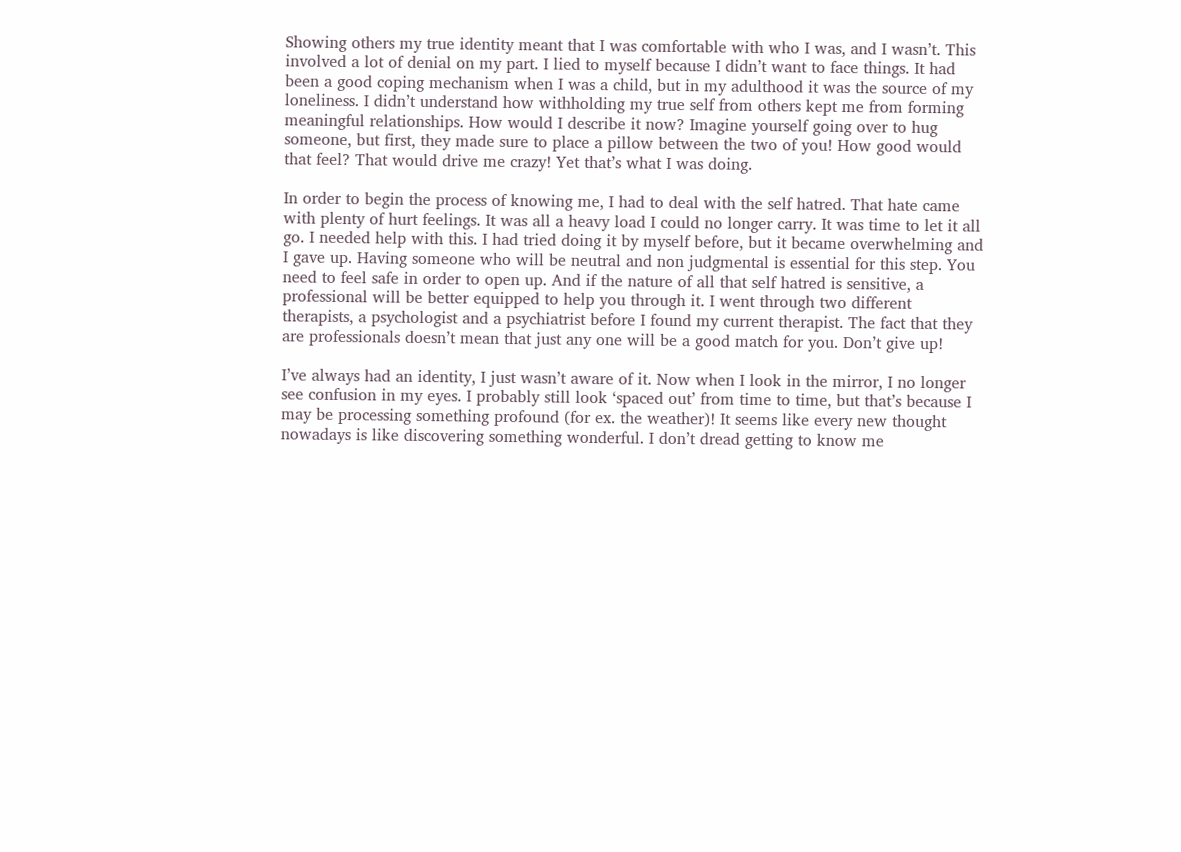Showing others my true identity meant that I was comfortable with who I was, and I wasn’t. This involved a lot of denial on my part. I lied to myself because I didn’t want to face things. It had been a good coping mechanism when I was a child, but in my adulthood it was the source of my loneliness. I didn’t understand how withholding my true self from others kept me from forming meaningful relationships. How would I describe it now? Imagine yourself going over to hug someone, but first, they made sure to place a pillow between the two of you! How good would that feel? That would drive me crazy! Yet that’s what I was doing.

In order to begin the process of knowing me, I had to deal with the self hatred. That hate came with plenty of hurt feelings. It was all a heavy load I could no longer carry. It was time to let it all go. I needed help with this. I had tried doing it by myself before, but it became overwhelming and I gave up. Having someone who will be neutral and non judgmental is essential for this step. You need to feel safe in order to open up. And if the nature of all that self hatred is sensitive, a professional will be better equipped to help you through it. I went through two different therapists, a psychologist and a psychiatrist before I found my current therapist. The fact that they are professionals doesn’t mean that just any one will be a good match for you. Don’t give up!

I’ve always had an identity, I just wasn’t aware of it. Now when I look in the mirror, I no longer see confusion in my eyes. I probably still look ‘spaced out’ from time to time, but that’s because I may be processing something profound (for ex. the weather)! It seems like every new thought nowadays is like discovering something wonderful. I don’t dread getting to know me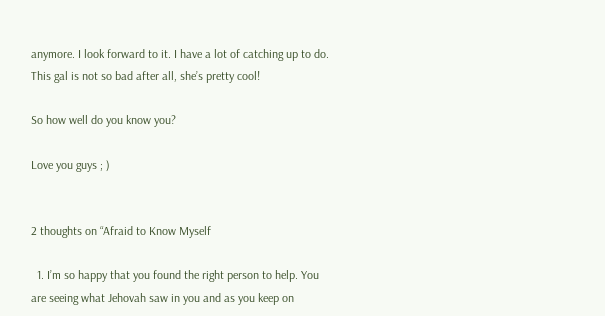anymore. I look forward to it. I have a lot of catching up to do. This gal is not so bad after all, she’s pretty cool!

So how well do you know you?

Love you guys ; )


2 thoughts on “Afraid to Know Myself

  1. I’m so happy that you found the right person to help. You are seeing what Jehovah saw in you and as you keep on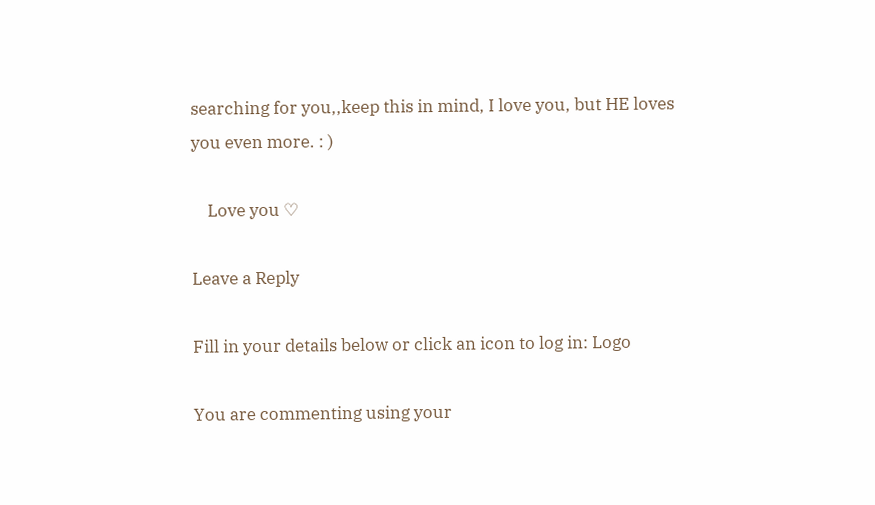searching for you,,keep this in mind, I love you, but HE loves you even more. : )

    Love you ♡

Leave a Reply

Fill in your details below or click an icon to log in: Logo

You are commenting using your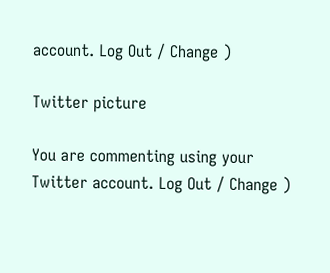account. Log Out / Change )

Twitter picture

You are commenting using your Twitter account. Log Out / Change )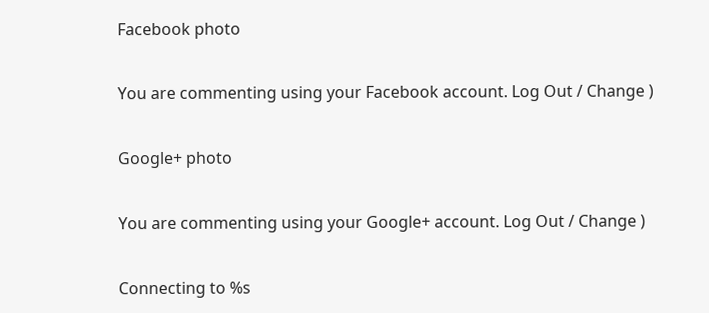Facebook photo

You are commenting using your Facebook account. Log Out / Change )

Google+ photo

You are commenting using your Google+ account. Log Out / Change )

Connecting to %s